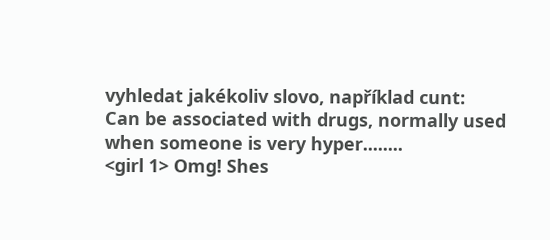vyhledat jakékoliv slovo, například cunt:
Can be associated with drugs, normally used when someone is very hyper........
<girl 1> Omg! Shes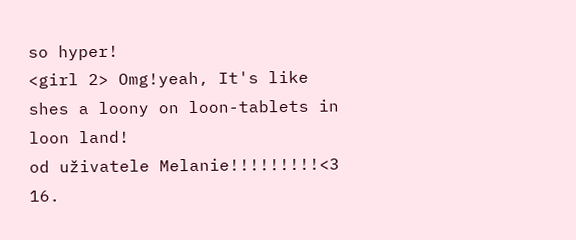so hyper!
<girl 2> Omg!yeah, It's like shes a loony on loon-tablets in loon land!
od uživatele Melanie!!!!!!!!!<3 16.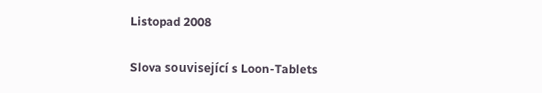Listopad 2008

Slova související s Loon-Tablets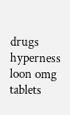drugs hyperness loon omg tablets